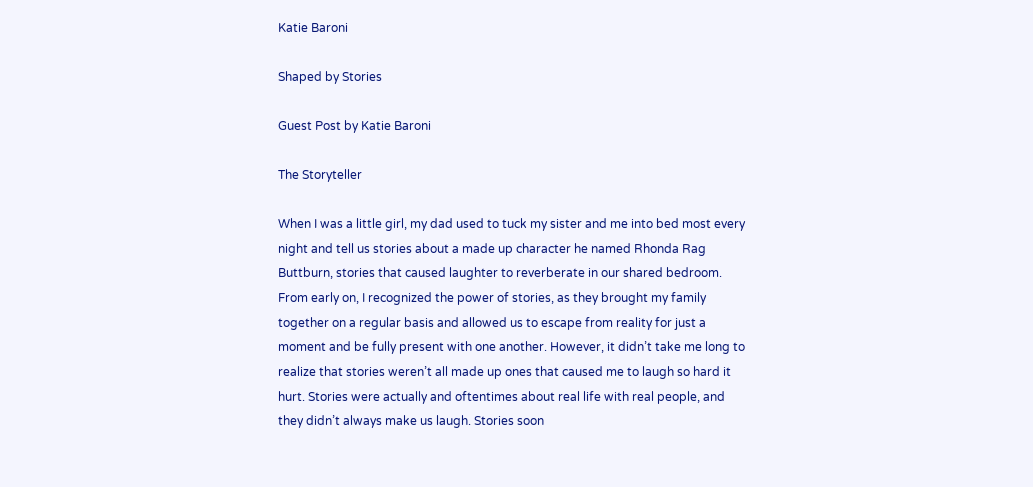Katie Baroni

Shaped by Stories

Guest Post by Katie Baroni

The Storyteller

When I was a little girl, my dad used to tuck my sister and me into bed most every night and tell us stories about a made up character he named Rhonda Rag Buttburn, stories that caused laughter to reverberate in our shared bedroom. From early on, I recognized the power of stories, as they brought my family together on a regular basis and allowed us to escape from reality for just a moment and be fully present with one another. However, it didn’t take me long to realize that stories weren’t all made up ones that caused me to laugh so hard it hurt. Stories were actually and oftentimes about real life with real people, and they didn’t always make us laugh. Stories soon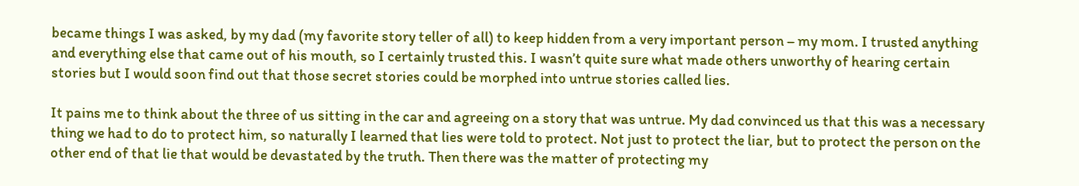became things I was asked, by my dad (my favorite story teller of all) to keep hidden from a very important person – my mom. I trusted anything and everything else that came out of his mouth, so I certainly trusted this. I wasn’t quite sure what made others unworthy of hearing certain stories but I would soon find out that those secret stories could be morphed into untrue stories called lies.

It pains me to think about the three of us sitting in the car and agreeing on a story that was untrue. My dad convinced us that this was a necessary thing we had to do to protect him, so naturally I learned that lies were told to protect. Not just to protect the liar, but to protect the person on the other end of that lie that would be devastated by the truth. Then there was the matter of protecting my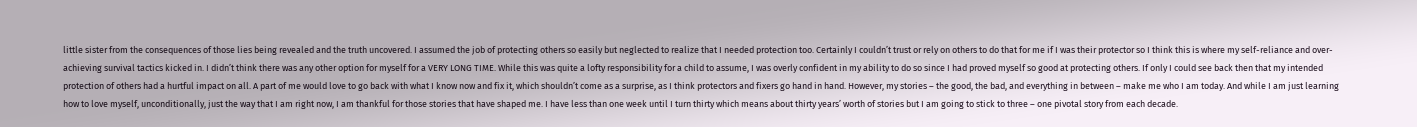little sister from the consequences of those lies being revealed and the truth uncovered. I assumed the job of protecting others so easily but neglected to realize that I needed protection too. Certainly I couldn’t trust or rely on others to do that for me if I was their protector so I think this is where my self-reliance and over-achieving survival tactics kicked in. I didn’t think there was any other option for myself for a VERY LONG TIME. While this was quite a lofty responsibility for a child to assume, I was overly confident in my ability to do so since I had proved myself so good at protecting others. If only I could see back then that my intended protection of others had a hurtful impact on all. A part of me would love to go back with what I know now and fix it, which shouldn’t come as a surprise, as I think protectors and fixers go hand in hand. However, my stories – the good, the bad, and everything in between – make me who I am today. And while I am just learning how to love myself, unconditionally, just the way that I am right now, I am thankful for those stories that have shaped me. I have less than one week until I turn thirty which means about thirty years’ worth of stories but I am going to stick to three – one pivotal story from each decade.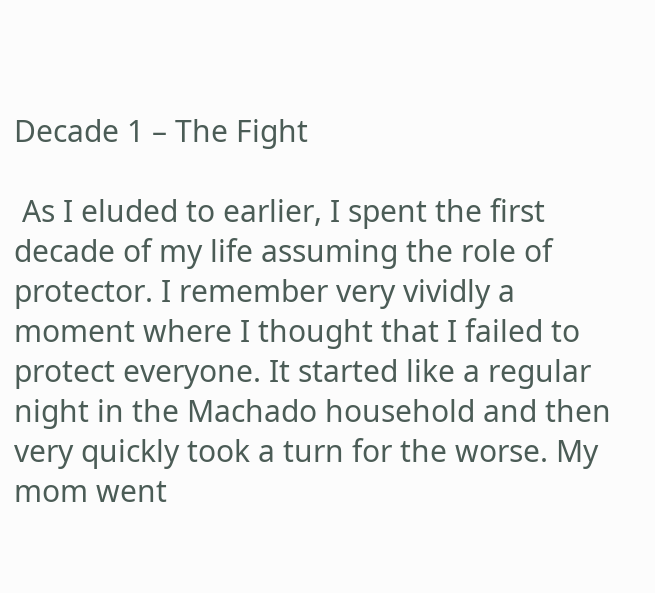Decade 1 – The Fight

 As I eluded to earlier, I spent the first decade of my life assuming the role of protector. I remember very vividly a moment where I thought that I failed to protect everyone. It started like a regular night in the Machado household and then very quickly took a turn for the worse. My mom went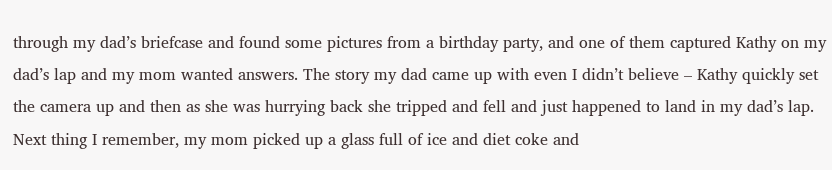through my dad’s briefcase and found some pictures from a birthday party, and one of them captured Kathy on my dad’s lap and my mom wanted answers. The story my dad came up with even I didn’t believe – Kathy quickly set the camera up and then as she was hurrying back she tripped and fell and just happened to land in my dad’s lap. Next thing I remember, my mom picked up a glass full of ice and diet coke and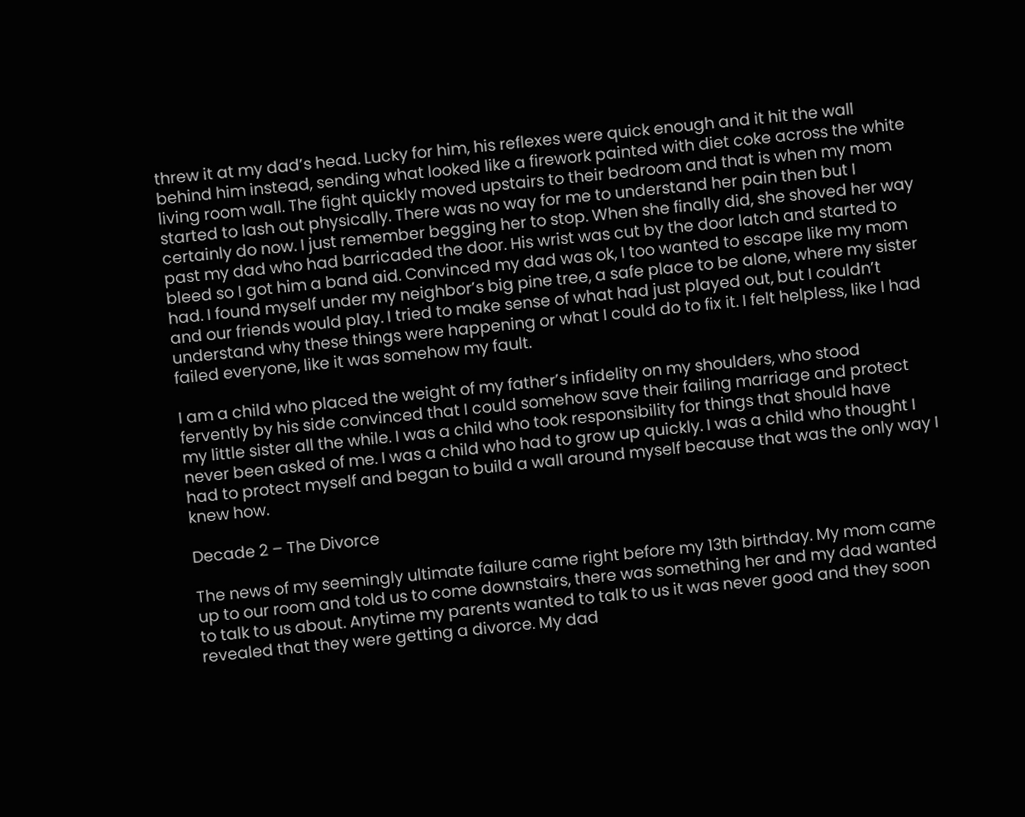threw it at my dad’s head. Lucky for him, his reflexes were quick enough and it hit the wall behind him instead, sending what looked like a firework painted with diet coke across the white living room wall. The fight quickly moved upstairs to their bedroom and that is when my mom started to lash out physically. There was no way for me to understand her pain then but I certainly do now. I just remember begging her to stop. When she finally did, she shoved her way past my dad who had barricaded the door. His wrist was cut by the door latch and started to bleed so I got him a band aid. Convinced my dad was ok, I too wanted to escape like my mom had. I found myself under my neighbor’s big pine tree, a safe place to be alone, where my sister and our friends would play. I tried to make sense of what had just played out, but I couldn’t understand why these things were happening or what I could do to fix it. I felt helpless, like I had failed everyone, like it was somehow my fault.

I am a child who placed the weight of my father’s infidelity on my shoulders, who stood fervently by his side convinced that I could somehow save their failing marriage and protect my little sister all the while. I was a child who took responsibility for things that should have never been asked of me. I was a child who had to grow up quickly. I was a child who thought I had to protect myself and began to build a wall around myself because that was the only way I knew how.

Decade 2 – The Divorce

The news of my seemingly ultimate failure came right before my 13th birthday. My mom came up to our room and told us to come downstairs, there was something her and my dad wanted to talk to us about. Anytime my parents wanted to talk to us it was never good and they soon revealed that they were getting a divorce. My dad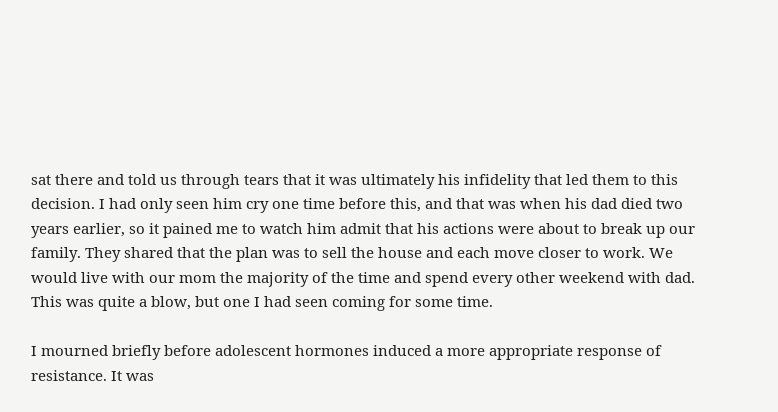sat there and told us through tears that it was ultimately his infidelity that led them to this decision. I had only seen him cry one time before this, and that was when his dad died two years earlier, so it pained me to watch him admit that his actions were about to break up our family. They shared that the plan was to sell the house and each move closer to work. We would live with our mom the majority of the time and spend every other weekend with dad. This was quite a blow, but one I had seen coming for some time.

I mourned briefly before adolescent hormones induced a more appropriate response of resistance. It was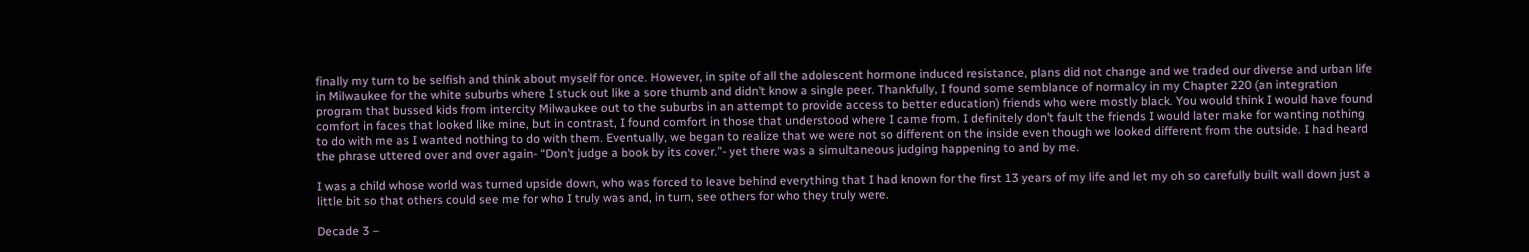finally my turn to be selfish and think about myself for once. However, in spite of all the adolescent hormone induced resistance, plans did not change and we traded our diverse and urban life in Milwaukee for the white suburbs where I stuck out like a sore thumb and didn’t know a single peer. Thankfully, I found some semblance of normalcy in my Chapter 220 (an integration program that bussed kids from intercity Milwaukee out to the suburbs in an attempt to provide access to better education) friends who were mostly black. You would think I would have found comfort in faces that looked like mine, but in contrast, I found comfort in those that understood where I came from. I definitely don’t fault the friends I would later make for wanting nothing to do with me as I wanted nothing to do with them. Eventually, we began to realize that we were not so different on the inside even though we looked different from the outside. I had heard the phrase uttered over and over again- “Don’t judge a book by its cover.”- yet there was a simultaneous judging happening to and by me.

I was a child whose world was turned upside down, who was forced to leave behind everything that I had known for the first 13 years of my life and let my oh so carefully built wall down just a little bit so that others could see me for who I truly was and, in turn, see others for who they truly were.

Decade 3 –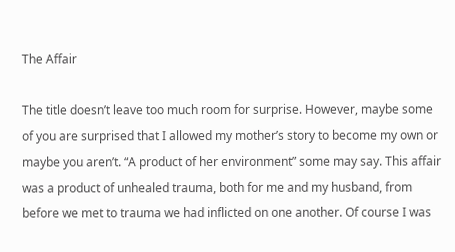The Affair

The title doesn’t leave too much room for surprise. However, maybe some of you are surprised that I allowed my mother’s story to become my own or maybe you aren’t. “A product of her environment” some may say. This affair was a product of unhealed trauma, both for me and my husband, from before we met to trauma we had inflicted on one another. Of course I was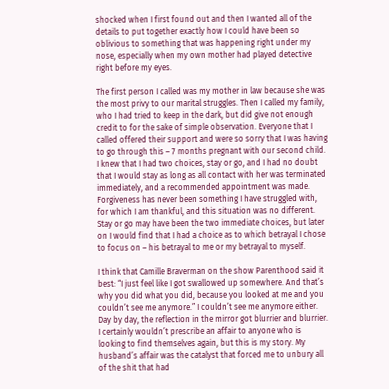shocked when I first found out and then I wanted all of the details to put together exactly how I could have been so oblivious to something that was happening right under my nose, especially when my own mother had played detective right before my eyes.

The first person I called was my mother in law because she was the most privy to our marital struggles. Then I called my family, who I had tried to keep in the dark, but did give not enough credit to for the sake of simple observation. Everyone that I called offered their support and were so sorry that I was having to go through this – 7 months pregnant with our second child. I knew that I had two choices, stay or go, and I had no doubt that I would stay as long as all contact with her was terminated immediately, and a recommended appointment was made. Forgiveness has never been something I have struggled with, for which I am thankful, and this situation was no different. Stay or go may have been the two immediate choices, but later on I would find that I had a choice as to which betrayal I chose to focus on – his betrayal to me or my betrayal to myself.

I think that Camille Braverman on the show Parenthood said it best: “I just feel like I got swallowed up somewhere. And that’s why you did what you did, because you looked at me and you couldn’t see me anymore.” I couldn’t see me anymore either. Day by day, the reflection in the mirror got blurrier and blurrier. I certainly wouldn’t prescribe an affair to anyone who is looking to find themselves again, but this is my story. My husband’s affair was the catalyst that forced me to unbury all of the shit that had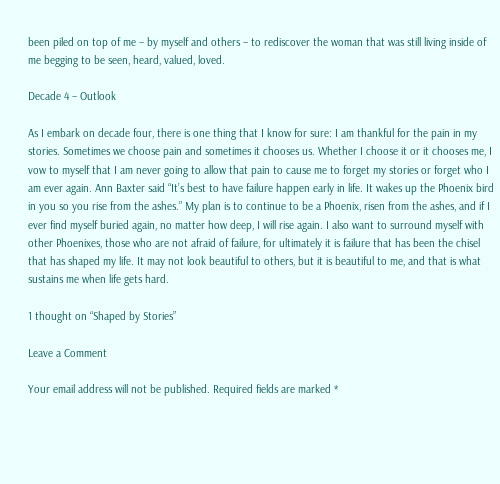been piled on top of me – by myself and others – to rediscover the woman that was still living inside of me begging to be seen, heard, valued, loved.

Decade 4 – Outlook

As I embark on decade four, there is one thing that I know for sure: I am thankful for the pain in my stories. Sometimes we choose pain and sometimes it chooses us. Whether I choose it or it chooses me, I vow to myself that I am never going to allow that pain to cause me to forget my stories or forget who I am ever again. Ann Baxter said “It’s best to have failure happen early in life. It wakes up the Phoenix bird in you so you rise from the ashes.” My plan is to continue to be a Phoenix, risen from the ashes, and if I ever find myself buried again, no matter how deep, I will rise again. I also want to surround myself with other Phoenixes, those who are not afraid of failure, for ultimately it is failure that has been the chisel that has shaped my life. It may not look beautiful to others, but it is beautiful to me, and that is what sustains me when life gets hard.

1 thought on “Shaped by Stories”

Leave a Comment

Your email address will not be published. Required fields are marked *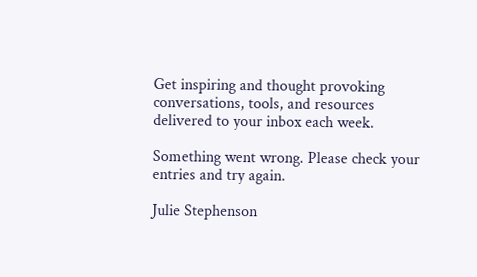Get inspiring and thought provoking conversations, tools, and resources delivered to your inbox each week.

Something went wrong. Please check your entries and try again.

Julie Stephenson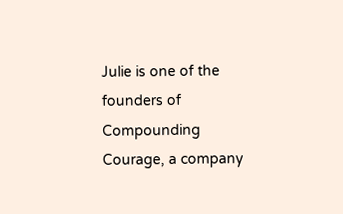Julie is one of the founders of Compounding Courage, a company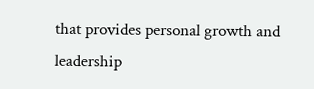that provides personal growth and leadership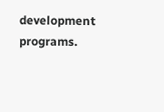development programs.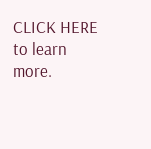CLICK HERE to learn more.